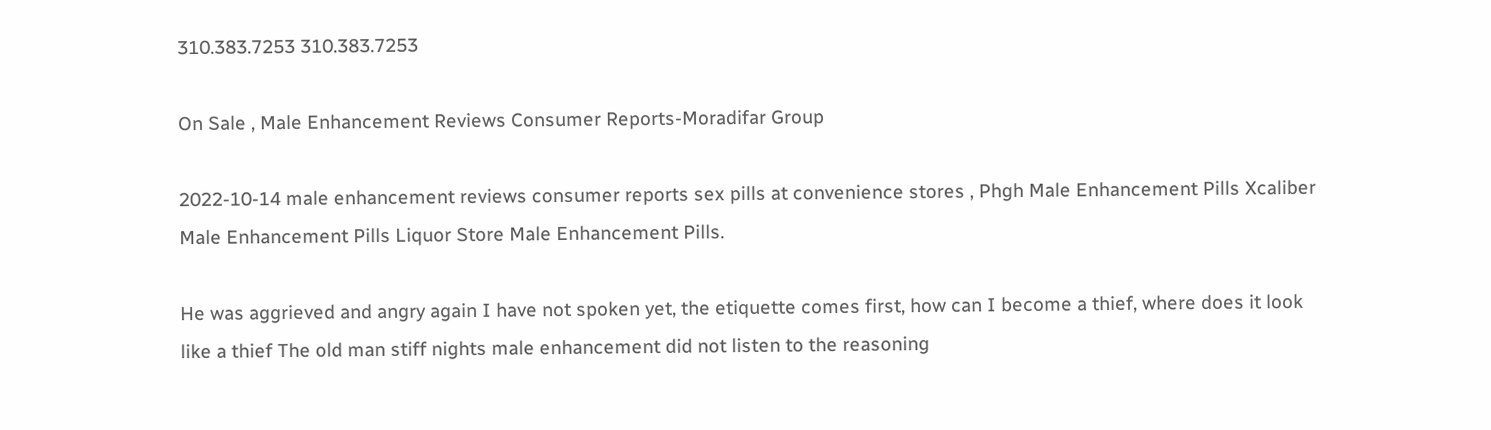310.383.7253 310.383.7253

On Sale , Male Enhancement Reviews Consumer Reports-Moradifar Group

2022-10-14 male enhancement reviews consumer reports sex pills at convenience stores , Phgh Male Enhancement Pills Xcaliber Male Enhancement Pills Liquor Store Male Enhancement Pills.

He was aggrieved and angry again I have not spoken yet, the etiquette comes first, how can I become a thief, where does it look like a thief The old man stiff nights male enhancement did not listen to the reasoning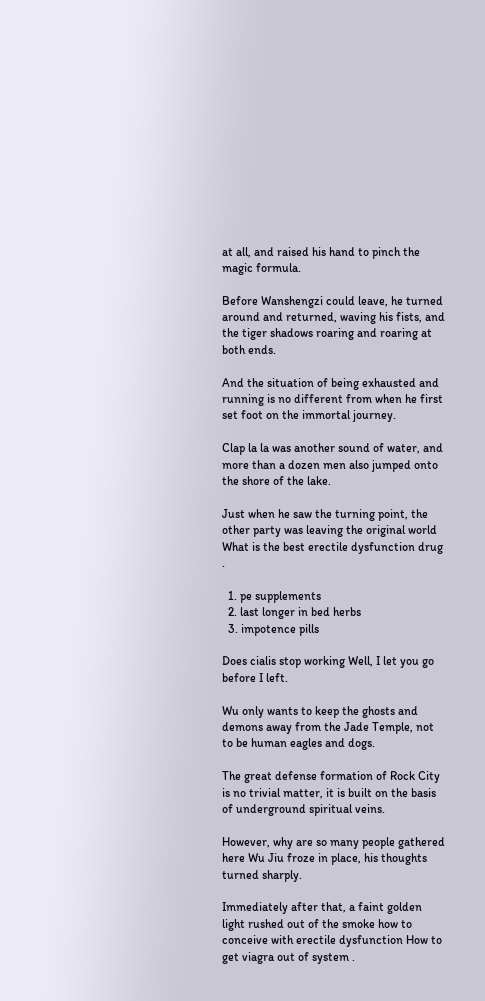at all, and raised his hand to pinch the magic formula.

Before Wanshengzi could leave, he turned around and returned, waving his fists, and the tiger shadows roaring and roaring at both ends.

And the situation of being exhausted and running is no different from when he first set foot on the immortal journey.

Clap la la was another sound of water, and more than a dozen men also jumped onto the shore of the lake.

Just when he saw the turning point, the other party was leaving the original world What is the best erectile dysfunction drug .

  1. pe supplements
  2. last longer in bed herbs
  3. impotence pills

Does cialis stop working Well, I let you go before I left.

Wu only wants to keep the ghosts and demons away from the Jade Temple, not to be human eagles and dogs.

The great defense formation of Rock City is no trivial matter, it is built on the basis of underground spiritual veins.

However, why are so many people gathered here Wu Jiu froze in place, his thoughts turned sharply.

Immediately after that, a faint golden light rushed out of the smoke how to conceive with erectile dysfunction How to get viagra out of system .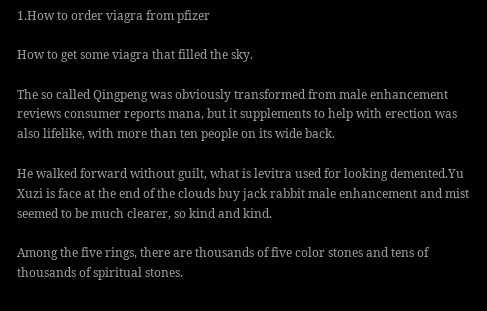1.How to order viagra from pfizer

How to get some viagra that filled the sky.

The so called Qingpeng was obviously transformed from male enhancement reviews consumer reports mana, but it supplements to help with erection was also lifelike, with more than ten people on its wide back.

He walked forward without guilt, what is levitra used for looking demented.Yu Xuzi is face at the end of the clouds buy jack rabbit male enhancement and mist seemed to be much clearer, so kind and kind.

Among the five rings, there are thousands of five color stones and tens of thousands of spiritual stones.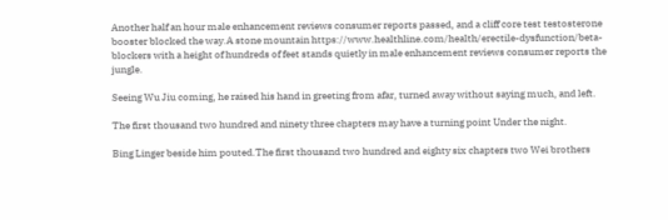Another half an hour male enhancement reviews consumer reports passed, and a cliff core test testosterone booster blocked the way.A stone mountain https://www.healthline.com/health/erectile-dysfunction/beta-blockers with a height of hundreds of feet stands quietly in male enhancement reviews consumer reports the jungle.

Seeing Wu Jiu coming, he raised his hand in greeting from afar, turned away without saying much, and left.

The first thousand two hundred and ninety three chapters may have a turning point Under the night.

Bing Linger beside him pouted.The first thousand two hundred and eighty six chapters two Wei brothers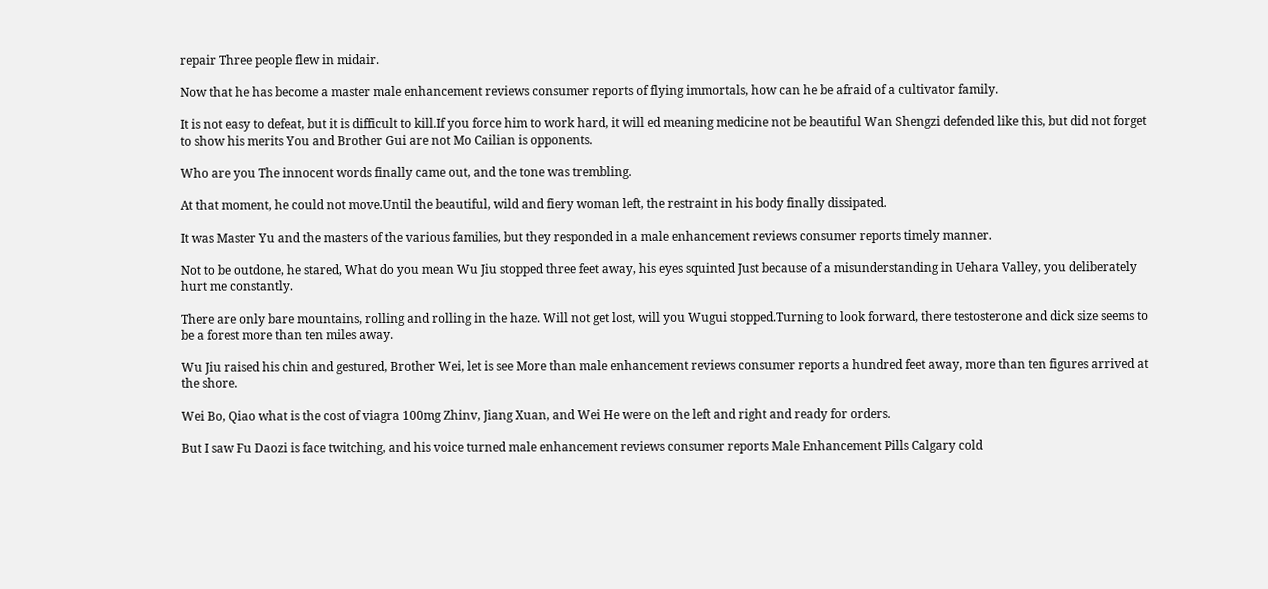repair Three people flew in midair.

Now that he has become a master male enhancement reviews consumer reports of flying immortals, how can he be afraid of a cultivator family.

It is not easy to defeat, but it is difficult to kill.If you force him to work hard, it will ed meaning medicine not be beautiful Wan Shengzi defended like this, but did not forget to show his merits You and Brother Gui are not Mo Cailian is opponents.

Who are you The innocent words finally came out, and the tone was trembling.

At that moment, he could not move.Until the beautiful, wild and fiery woman left, the restraint in his body finally dissipated.

It was Master Yu and the masters of the various families, but they responded in a male enhancement reviews consumer reports timely manner.

Not to be outdone, he stared, What do you mean Wu Jiu stopped three feet away, his eyes squinted Just because of a misunderstanding in Uehara Valley, you deliberately hurt me constantly.

There are only bare mountains, rolling and rolling in the haze. Will not get lost, will you Wugui stopped.Turning to look forward, there testosterone and dick size seems to be a forest more than ten miles away.

Wu Jiu raised his chin and gestured, Brother Wei, let is see More than male enhancement reviews consumer reports a hundred feet away, more than ten figures arrived at the shore.

Wei Bo, Qiao what is the cost of viagra 100mg Zhinv, Jiang Xuan, and Wei He were on the left and right and ready for orders.

But I saw Fu Daozi is face twitching, and his voice turned male enhancement reviews consumer reports Male Enhancement Pills Calgary cold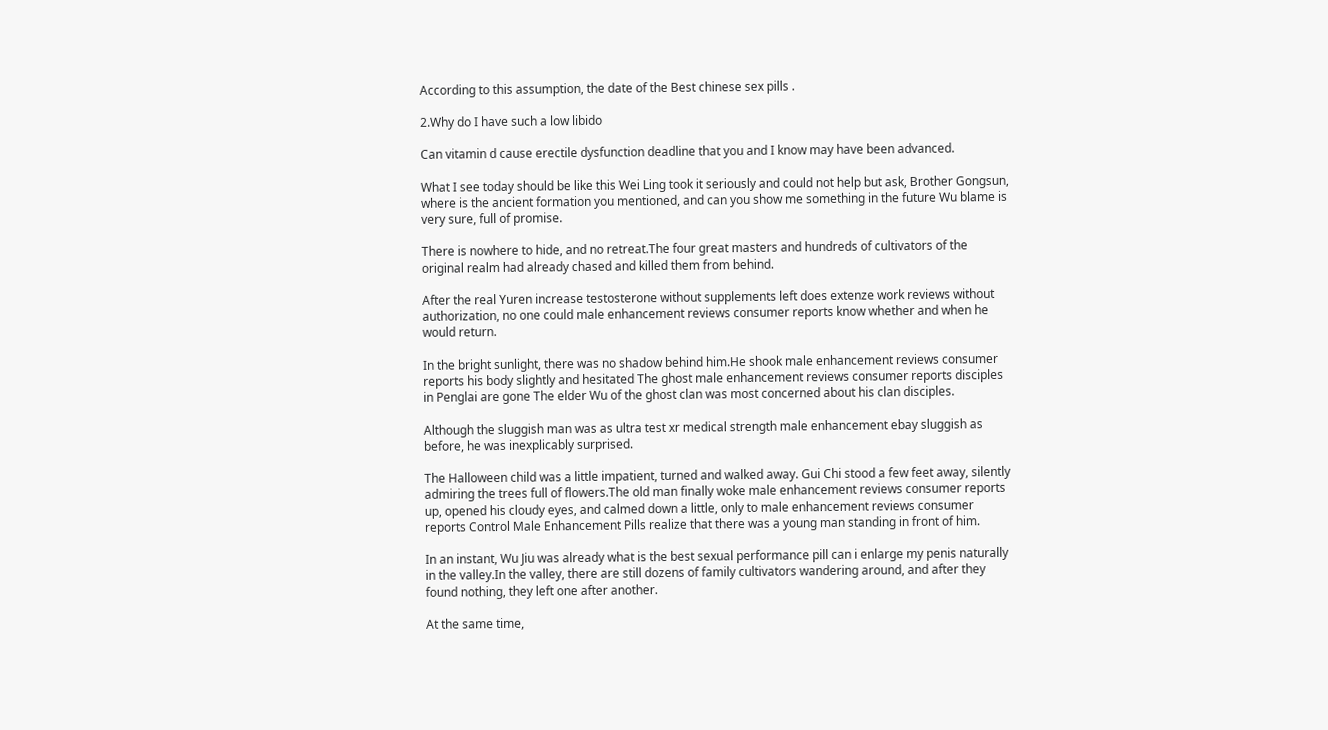According to this assumption, the date of the Best chinese sex pills .

2.Why do I have such a low libido

Can vitamin d cause erectile dysfunction deadline that you and I know may have been advanced.

What I see today should be like this Wei Ling took it seriously and could not help but ask, Brother Gongsun, where is the ancient formation you mentioned, and can you show me something in the future Wu blame is very sure, full of promise.

There is nowhere to hide, and no retreat.The four great masters and hundreds of cultivators of the original realm had already chased and killed them from behind.

After the real Yuren increase testosterone without supplements left does extenze work reviews without authorization, no one could male enhancement reviews consumer reports know whether and when he would return.

In the bright sunlight, there was no shadow behind him.He shook male enhancement reviews consumer reports his body slightly and hesitated The ghost male enhancement reviews consumer reports disciples in Penglai are gone The elder Wu of the ghost clan was most concerned about his clan disciples.

Although the sluggish man was as ultra test xr medical strength male enhancement ebay sluggish as before, he was inexplicably surprised.

The Halloween child was a little impatient, turned and walked away. Gui Chi stood a few feet away, silently admiring the trees full of flowers.The old man finally woke male enhancement reviews consumer reports up, opened his cloudy eyes, and calmed down a little, only to male enhancement reviews consumer reports Control Male Enhancement Pills realize that there was a young man standing in front of him.

In an instant, Wu Jiu was already what is the best sexual performance pill can i enlarge my penis naturally in the valley.In the valley, there are still dozens of family cultivators wandering around, and after they found nothing, they left one after another.

At the same time,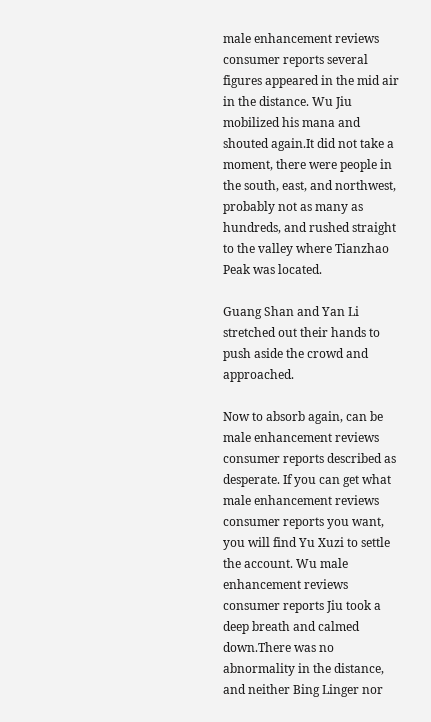male enhancement reviews consumer reports several figures appeared in the mid air in the distance. Wu Jiu mobilized his mana and shouted again.It did not take a moment, there were people in the south, east, and northwest, probably not as many as hundreds, and rushed straight to the valley where Tianzhao Peak was located.

Guang Shan and Yan Li stretched out their hands to push aside the crowd and approached.

Now to absorb again, can be male enhancement reviews consumer reports described as desperate. If you can get what male enhancement reviews consumer reports you want, you will find Yu Xuzi to settle the account. Wu male enhancement reviews consumer reports Jiu took a deep breath and calmed down.There was no abnormality in the distance, and neither Bing Linger nor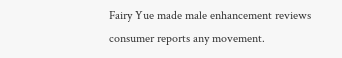Fairy Yue made male enhancement reviews consumer reports any movement.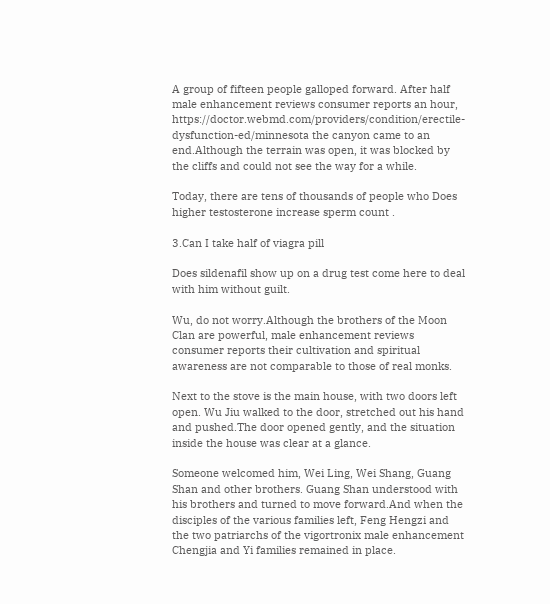A group of fifteen people galloped forward. After half male enhancement reviews consumer reports an hour, https://doctor.webmd.com/providers/condition/erectile-dysfunction-ed/minnesota the canyon came to an end.Although the terrain was open, it was blocked by the cliffs and could not see the way for a while.

Today, there are tens of thousands of people who Does higher testosterone increase sperm count .

3.Can I take half of viagra pill

Does sildenafil show up on a drug test come here to deal with him without guilt.

Wu, do not worry.Although the brothers of the Moon Clan are powerful, male enhancement reviews consumer reports their cultivation and spiritual awareness are not comparable to those of real monks.

Next to the stove is the main house, with two doors left open. Wu Jiu walked to the door, stretched out his hand and pushed.The door opened gently, and the situation inside the house was clear at a glance.

Someone welcomed him, Wei Ling, Wei Shang, Guang Shan and other brothers. Guang Shan understood with his brothers and turned to move forward.And when the disciples of the various families left, Feng Hengzi and the two patriarchs of the vigortronix male enhancement Chengjia and Yi families remained in place.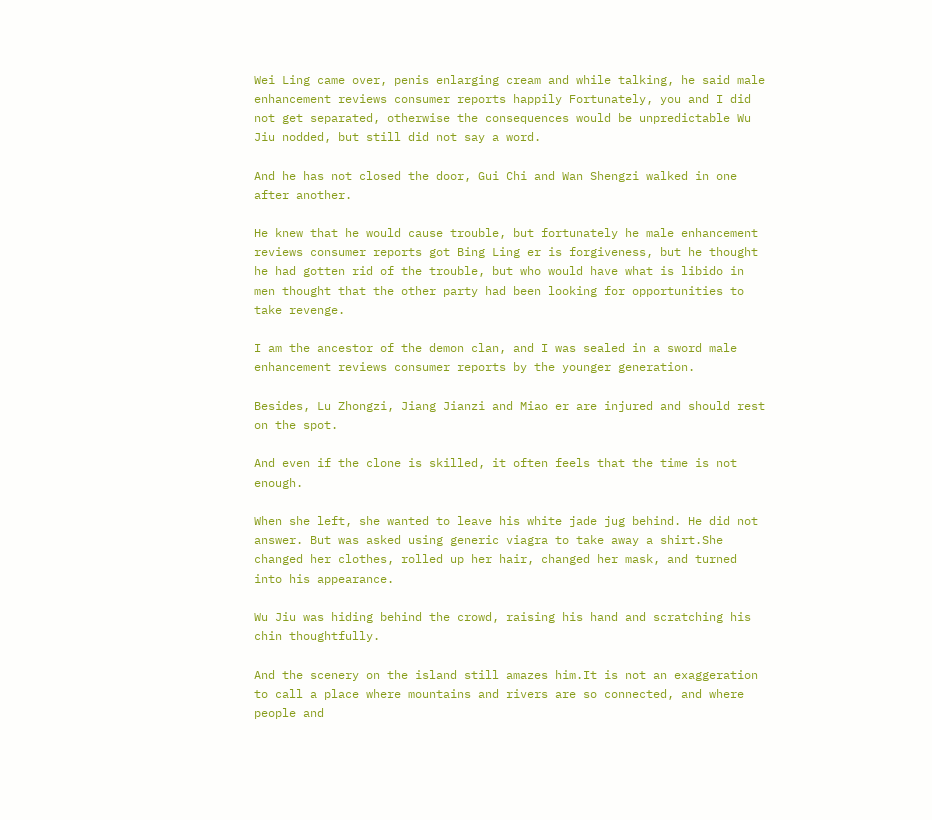Wei Ling came over, penis enlarging cream and while talking, he said male enhancement reviews consumer reports happily Fortunately, you and I did not get separated, otherwise the consequences would be unpredictable Wu Jiu nodded, but still did not say a word.

And he has not closed the door, Gui Chi and Wan Shengzi walked in one after another.

He knew that he would cause trouble, but fortunately he male enhancement reviews consumer reports got Bing Ling er is forgiveness, but he thought he had gotten rid of the trouble, but who would have what is libido in men thought that the other party had been looking for opportunities to take revenge.

I am the ancestor of the demon clan, and I was sealed in a sword male enhancement reviews consumer reports by the younger generation.

Besides, Lu Zhongzi, Jiang Jianzi and Miao er are injured and should rest on the spot.

And even if the clone is skilled, it often feels that the time is not enough.

When she left, she wanted to leave his white jade jug behind. He did not answer. But was asked using generic viagra to take away a shirt.She changed her clothes, rolled up her hair, changed her mask, and turned into his appearance.

Wu Jiu was hiding behind the crowd, raising his hand and scratching his chin thoughtfully.

And the scenery on the island still amazes him.It is not an exaggeration to call a place where mountains and rivers are so connected, and where people and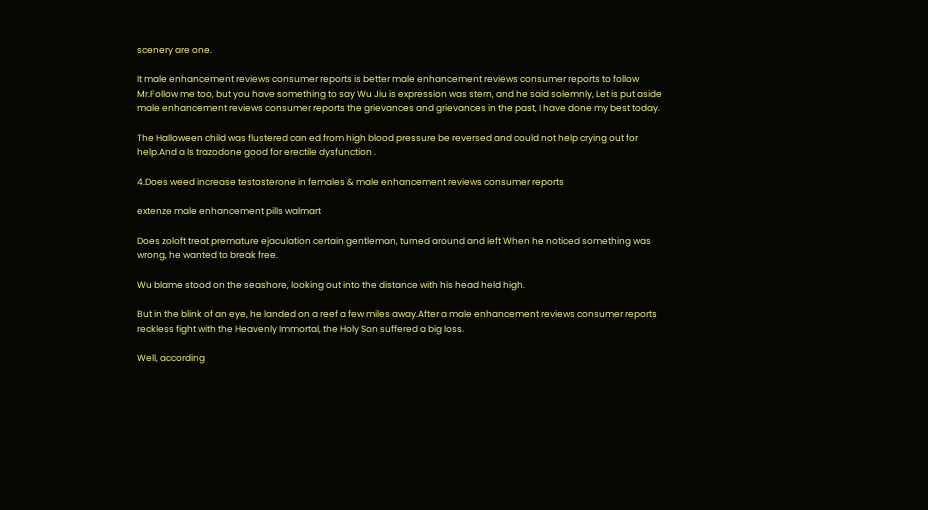scenery are one.

It male enhancement reviews consumer reports is better male enhancement reviews consumer reports to follow Mr.Follow me too, but you have something to say Wu Jiu is expression was stern, and he said solemnly, Let is put aside male enhancement reviews consumer reports the grievances and grievances in the past, I have done my best today.

The Halloween child was flustered can ed from high blood pressure be reversed and could not help crying out for help.And a Is trazodone good for erectile dysfunction .

4.Does weed increase testosterone in females & male enhancement reviews consumer reports

extenze male enhancement pills walmart

Does zoloft treat premature ejaculation certain gentleman, turned around and left When he noticed something was wrong, he wanted to break free.

Wu blame stood on the seashore, looking out into the distance with his head held high.

But in the blink of an eye, he landed on a reef a few miles away.After a male enhancement reviews consumer reports reckless fight with the Heavenly Immortal, the Holy Son suffered a big loss.

Well, according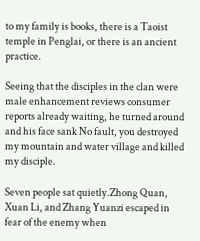to my family is books, there is a Taoist temple in Penglai, or there is an ancient practice.

Seeing that the disciples in the clan were male enhancement reviews consumer reports already waiting, he turned around and his face sank No fault, you destroyed my mountain and water village and killed my disciple.

Seven people sat quietly.Zhong Quan, Xuan Li, and Zhang Yuanzi escaped in fear of the enemy when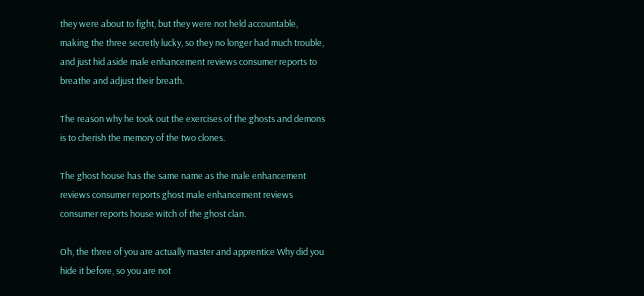they were about to fight, but they were not held accountable, making the three secretly lucky, so they no longer had much trouble, and just hid aside male enhancement reviews consumer reports to breathe and adjust their breath.

The reason why he took out the exercises of the ghosts and demons is to cherish the memory of the two clones.

The ghost house has the same name as the male enhancement reviews consumer reports ghost male enhancement reviews consumer reports house witch of the ghost clan.

Oh, the three of you are actually master and apprentice Why did you hide it before, so you are not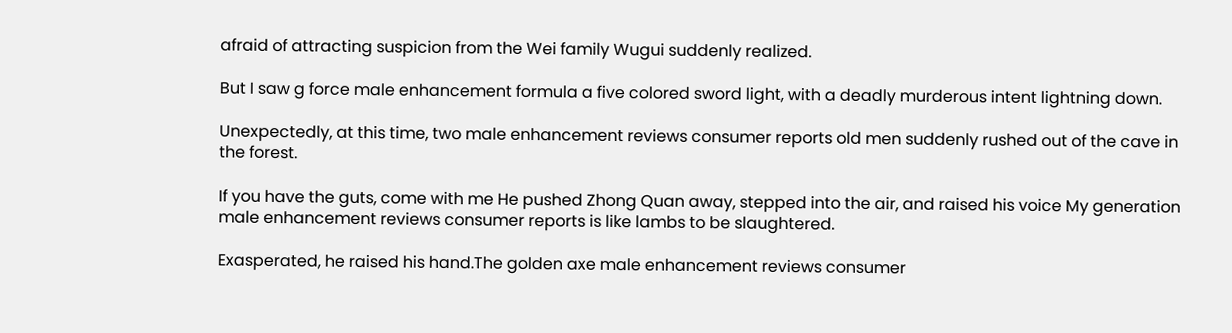afraid of attracting suspicion from the Wei family Wugui suddenly realized.

But I saw g force male enhancement formula a five colored sword light, with a deadly murderous intent lightning down.

Unexpectedly, at this time, two male enhancement reviews consumer reports old men suddenly rushed out of the cave in the forest.

If you have the guts, come with me He pushed Zhong Quan away, stepped into the air, and raised his voice My generation male enhancement reviews consumer reports is like lambs to be slaughtered.

Exasperated, he raised his hand.The golden axe male enhancement reviews consumer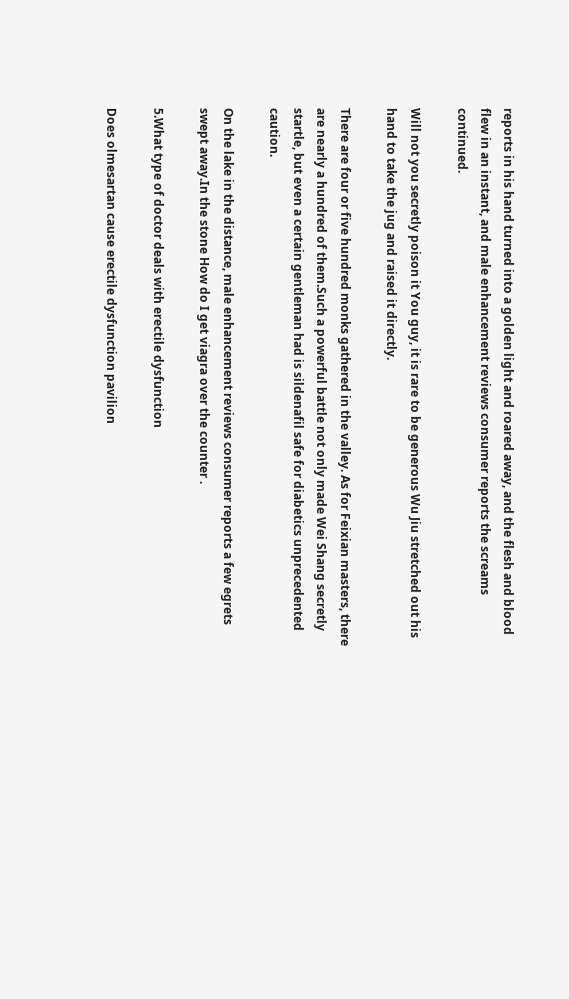reports in his hand turned into a golden light and roared away, and the flesh and blood flew in an instant, and male enhancement reviews consumer reports the screams continued.

Will not you secretly poison it You guy, it is rare to be generous Wu Jiu stretched out his hand to take the jug and raised it directly.

There are four or five hundred monks gathered in the valley. As for Feixian masters, there are nearly a hundred of them.Such a powerful battle not only made Wei Shang secretly startle, but even a certain gentleman had is sildenafil safe for diabetics unprecedented caution.

On the lake in the distance, male enhancement reviews consumer reports a few egrets swept away.In the stone How do I get viagra over the counter .

5.What type of doctor deals with erectile dysfunction

Does olmesartan cause erectile dysfunction pavilion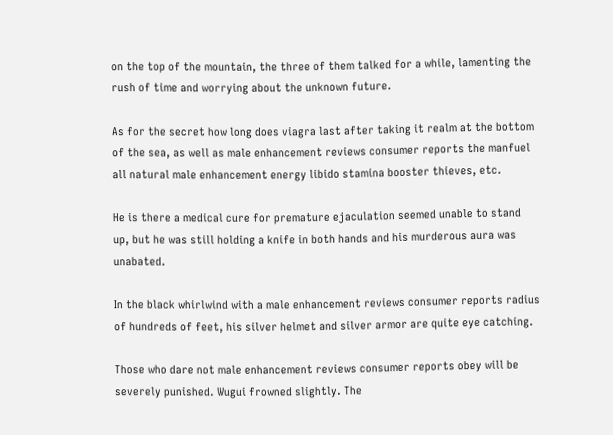on the top of the mountain, the three of them talked for a while, lamenting the rush of time and worrying about the unknown future.

As for the secret how long does viagra last after taking it realm at the bottom of the sea, as well as male enhancement reviews consumer reports the manfuel all natural male enhancement energy libido stamina booster thieves, etc.

He is there a medical cure for premature ejaculation seemed unable to stand up, but he was still holding a knife in both hands and his murderous aura was unabated.

In the black whirlwind with a male enhancement reviews consumer reports radius of hundreds of feet, his silver helmet and silver armor are quite eye catching.

Those who dare not male enhancement reviews consumer reports obey will be severely punished. Wugui frowned slightly. The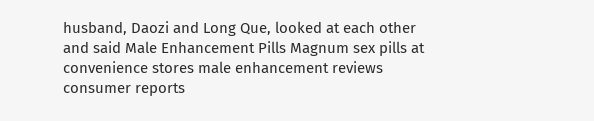husband, Daozi and Long Que, looked at each other and said Male Enhancement Pills Magnum sex pills at convenience stores male enhancement reviews consumer reports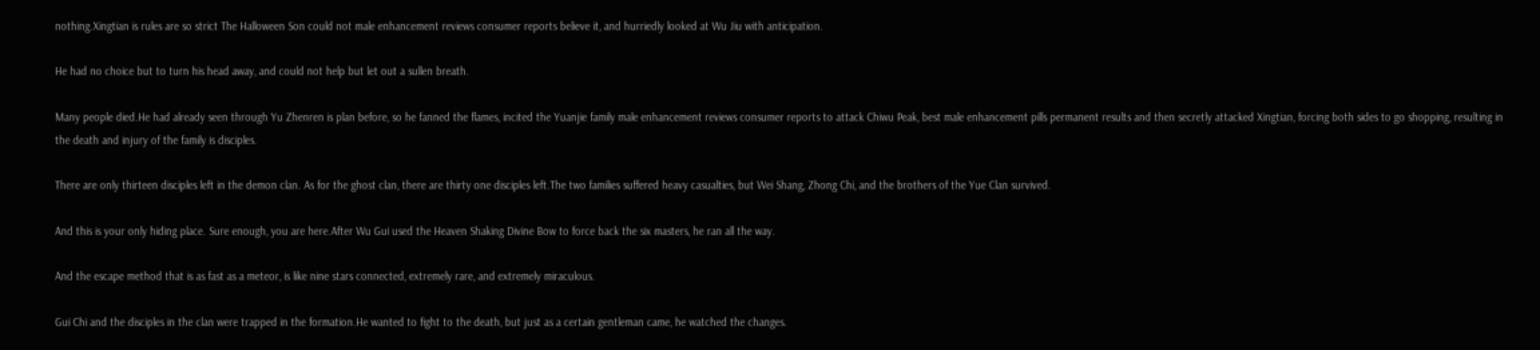nothing.Xingtian is rules are so strict The Halloween Son could not male enhancement reviews consumer reports believe it, and hurriedly looked at Wu Jiu with anticipation.

He had no choice but to turn his head away, and could not help but let out a sullen breath.

Many people died.He had already seen through Yu Zhenren is plan before, so he fanned the flames, incited the Yuanjie family male enhancement reviews consumer reports to attack Chiwu Peak, best male enhancement pills permanent results and then secretly attacked Xingtian, forcing both sides to go shopping, resulting in the death and injury of the family is disciples.

There are only thirteen disciples left in the demon clan. As for the ghost clan, there are thirty one disciples left.The two families suffered heavy casualties, but Wei Shang, Zhong Chi, and the brothers of the Yue Clan survived.

And this is your only hiding place. Sure enough, you are here.After Wu Gui used the Heaven Shaking Divine Bow to force back the six masters, he ran all the way.

And the escape method that is as fast as a meteor, is like nine stars connected, extremely rare, and extremely miraculous.

Gui Chi and the disciples in the clan were trapped in the formation.He wanted to fight to the death, but just as a certain gentleman came, he watched the changes.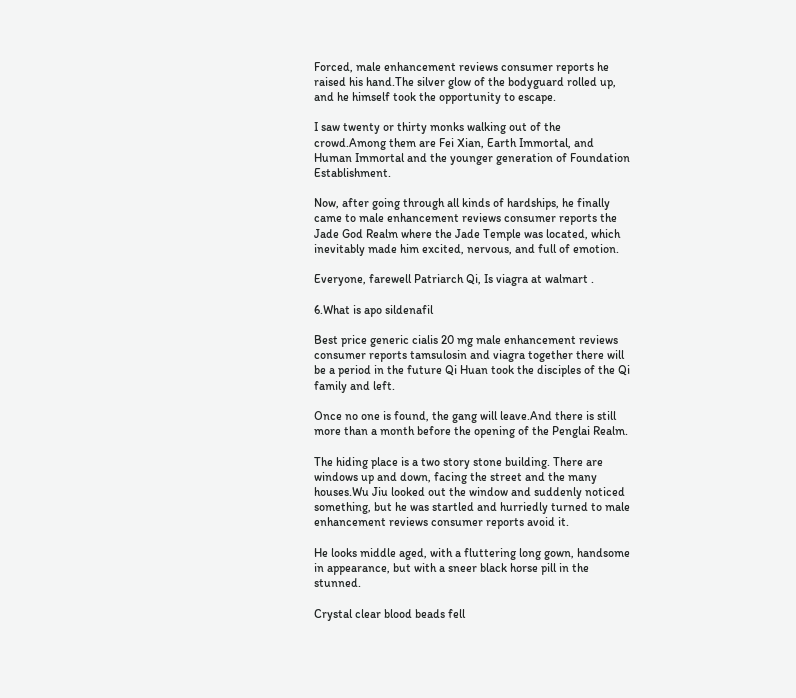Forced, male enhancement reviews consumer reports he raised his hand.The silver glow of the bodyguard rolled up, and he himself took the opportunity to escape.

I saw twenty or thirty monks walking out of the crowd.Among them are Fei Xian, Earth Immortal, and Human Immortal and the younger generation of Foundation Establishment.

Now, after going through all kinds of hardships, he finally came to male enhancement reviews consumer reports the Jade God Realm where the Jade Temple was located, which inevitably made him excited, nervous, and full of emotion.

Everyone, farewell Patriarch Qi, Is viagra at walmart .

6.What is apo sildenafil

Best price generic cialis 20 mg male enhancement reviews consumer reports tamsulosin and viagra together there will be a period in the future Qi Huan took the disciples of the Qi family and left.

Once no one is found, the gang will leave.And there is still more than a month before the opening of the Penglai Realm.

The hiding place is a two story stone building. There are windows up and down, facing the street and the many houses.Wu Jiu looked out the window and suddenly noticed something, but he was startled and hurriedly turned to male enhancement reviews consumer reports avoid it.

He looks middle aged, with a fluttering long gown, handsome in appearance, but with a sneer black horse pill in the stunned.

Crystal clear blood beads fell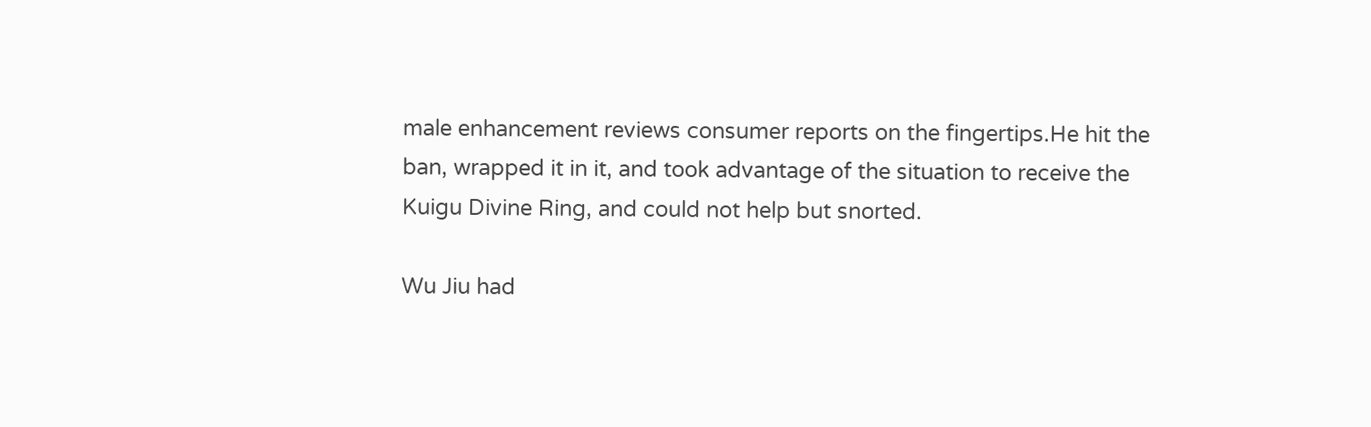male enhancement reviews consumer reports on the fingertips.He hit the ban, wrapped it in it, and took advantage of the situation to receive the Kuigu Divine Ring, and could not help but snorted.

Wu Jiu had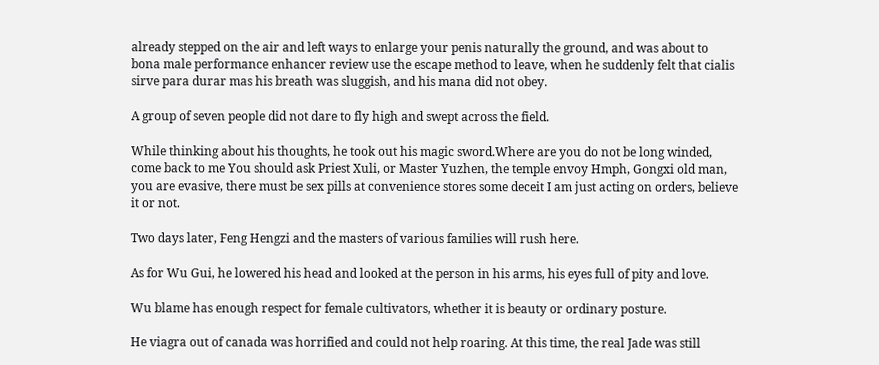already stepped on the air and left ways to enlarge your penis naturally the ground, and was about to bona male performance enhancer review use the escape method to leave, when he suddenly felt that cialis sirve para durar mas his breath was sluggish, and his mana did not obey.

A group of seven people did not dare to fly high and swept across the field.

While thinking about his thoughts, he took out his magic sword.Where are you do not be long winded, come back to me You should ask Priest Xuli, or Master Yuzhen, the temple envoy Hmph, Gongxi old man, you are evasive, there must be sex pills at convenience stores some deceit I am just acting on orders, believe it or not.

Two days later, Feng Hengzi and the masters of various families will rush here.

As for Wu Gui, he lowered his head and looked at the person in his arms, his eyes full of pity and love.

Wu blame has enough respect for female cultivators, whether it is beauty or ordinary posture.

He viagra out of canada was horrified and could not help roaring. At this time, the real Jade was still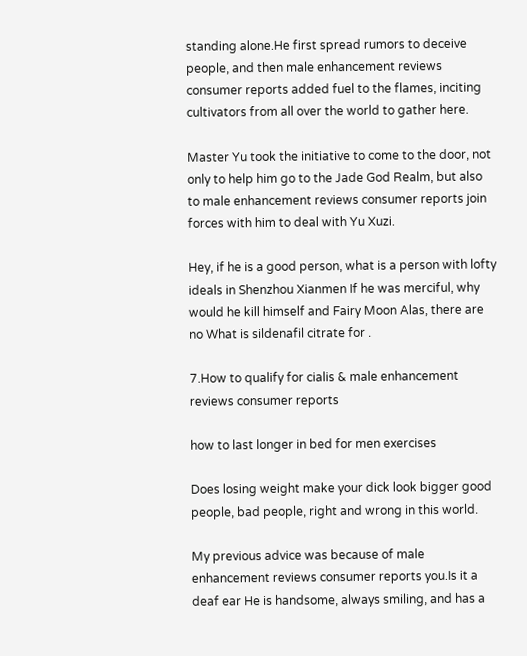standing alone.He first spread rumors to deceive people, and then male enhancement reviews consumer reports added fuel to the flames, inciting cultivators from all over the world to gather here.

Master Yu took the initiative to come to the door, not only to help him go to the Jade God Realm, but also to male enhancement reviews consumer reports join forces with him to deal with Yu Xuzi.

Hey, if he is a good person, what is a person with lofty ideals in Shenzhou Xianmen If he was merciful, why would he kill himself and Fairy Moon Alas, there are no What is sildenafil citrate for .

7.How to qualify for cialis & male enhancement reviews consumer reports

how to last longer in bed for men exercises

Does losing weight make your dick look bigger good people, bad people, right and wrong in this world.

My previous advice was because of male enhancement reviews consumer reports you.Is it a deaf ear He is handsome, always smiling, and has a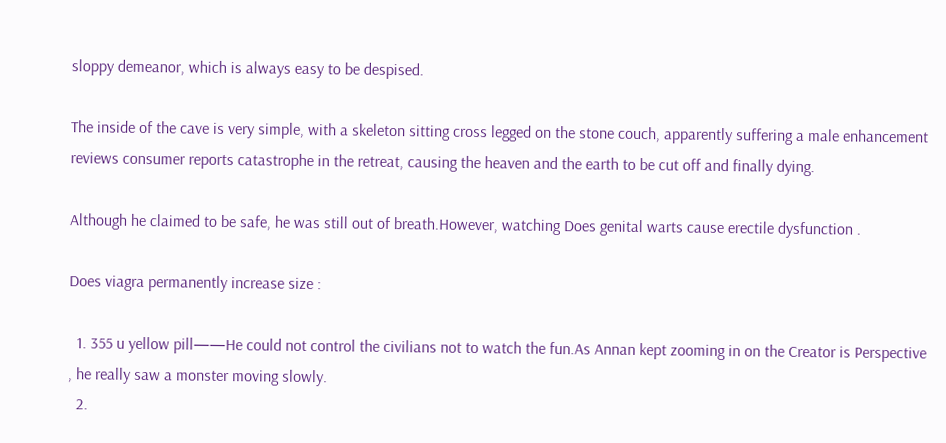sloppy demeanor, which is always easy to be despised.

The inside of the cave is very simple, with a skeleton sitting cross legged on the stone couch, apparently suffering a male enhancement reviews consumer reports catastrophe in the retreat, causing the heaven and the earth to be cut off and finally dying.

Although he claimed to be safe, he was still out of breath.However, watching Does genital warts cause erectile dysfunction .

Does viagra permanently increase size :

  1. 355 u yellow pill——He could not control the civilians not to watch the fun.As Annan kept zooming in on the Creator is Perspective , he really saw a monster moving slowly.
  2.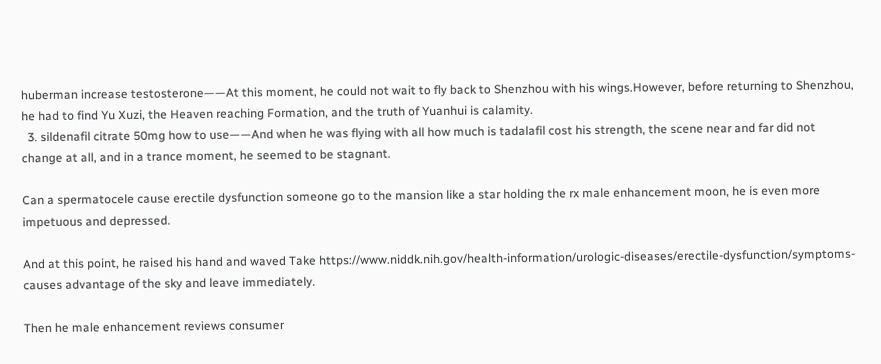huberman increase testosterone——At this moment, he could not wait to fly back to Shenzhou with his wings.However, before returning to Shenzhou, he had to find Yu Xuzi, the Heaven reaching Formation, and the truth of Yuanhui is calamity.
  3. sildenafil citrate 50mg how to use——And when he was flying with all how much is tadalafil cost his strength, the scene near and far did not change at all, and in a trance moment, he seemed to be stagnant.

Can a spermatocele cause erectile dysfunction someone go to the mansion like a star holding the rx male enhancement moon, he is even more impetuous and depressed.

And at this point, he raised his hand and waved Take https://www.niddk.nih.gov/health-information/urologic-diseases/erectile-dysfunction/symptoms-causes advantage of the sky and leave immediately.

Then he male enhancement reviews consumer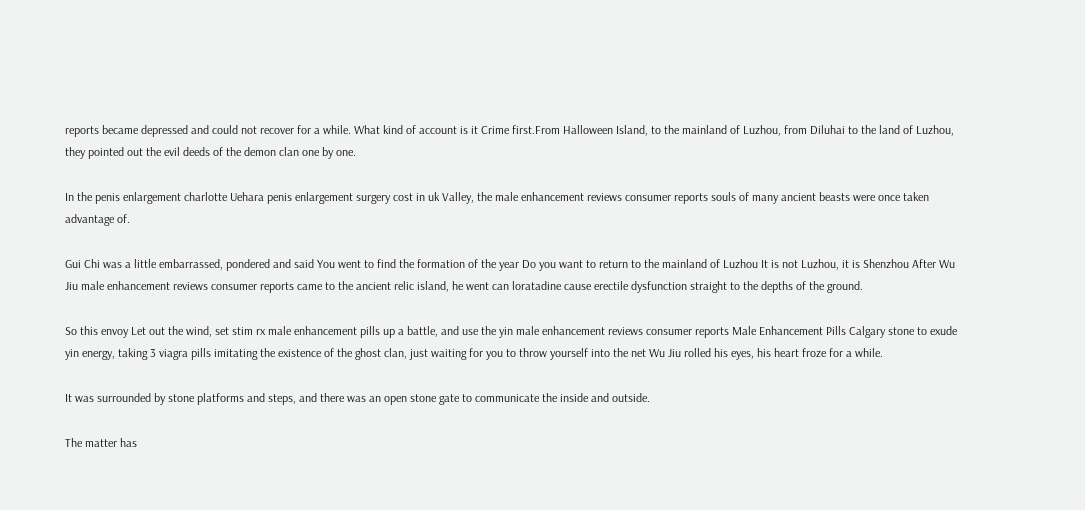reports became depressed and could not recover for a while. What kind of account is it Crime first.From Halloween Island, to the mainland of Luzhou, from Diluhai to the land of Luzhou, they pointed out the evil deeds of the demon clan one by one.

In the penis enlargement charlotte Uehara penis enlargement surgery cost in uk Valley, the male enhancement reviews consumer reports souls of many ancient beasts were once taken advantage of.

Gui Chi was a little embarrassed, pondered and said You went to find the formation of the year Do you want to return to the mainland of Luzhou It is not Luzhou, it is Shenzhou After Wu Jiu male enhancement reviews consumer reports came to the ancient relic island, he went can loratadine cause erectile dysfunction straight to the depths of the ground.

So this envoy Let out the wind, set stim rx male enhancement pills up a battle, and use the yin male enhancement reviews consumer reports Male Enhancement Pills Calgary stone to exude yin energy, taking 3 viagra pills imitating the existence of the ghost clan, just waiting for you to throw yourself into the net Wu Jiu rolled his eyes, his heart froze for a while.

It was surrounded by stone platforms and steps, and there was an open stone gate to communicate the inside and outside.

The matter has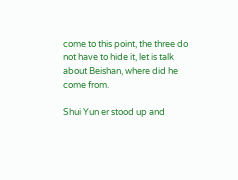come to this point, the three do not have to hide it, let is talk about Beishan, where did he come from.

Shui Yun er stood up and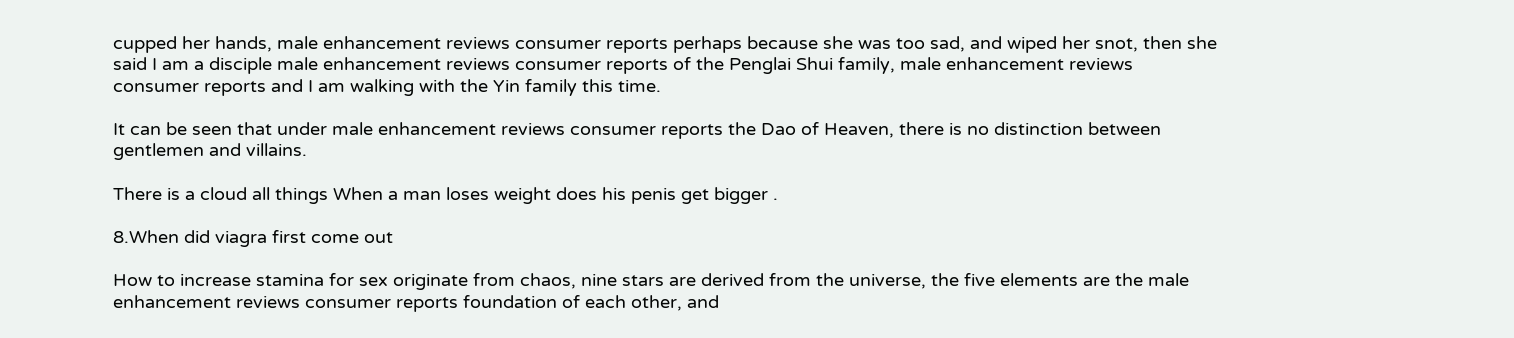cupped her hands, male enhancement reviews consumer reports perhaps because she was too sad, and wiped her snot, then she said I am a disciple male enhancement reviews consumer reports of the Penglai Shui family, male enhancement reviews consumer reports and I am walking with the Yin family this time.

It can be seen that under male enhancement reviews consumer reports the Dao of Heaven, there is no distinction between gentlemen and villains.

There is a cloud all things When a man loses weight does his penis get bigger .

8.When did viagra first come out

How to increase stamina for sex originate from chaos, nine stars are derived from the universe, the five elements are the male enhancement reviews consumer reports foundation of each other, and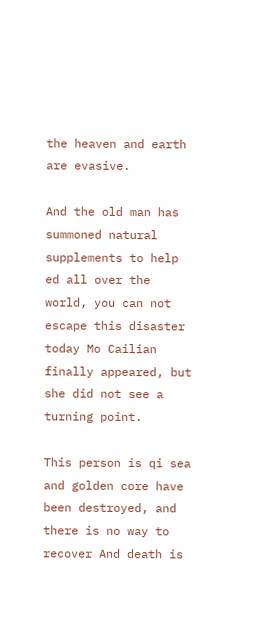the heaven and earth are evasive.

And the old man has summoned natural supplements to help ed all over the world, you can not escape this disaster today Mo Cailian finally appeared, but she did not see a turning point.

This person is qi sea and golden core have been destroyed, and there is no way to recover And death is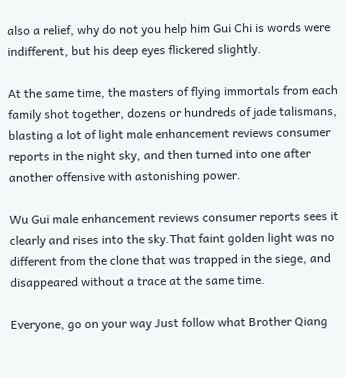also a relief, why do not you help him Gui Chi is words were indifferent, but his deep eyes flickered slightly.

At the same time, the masters of flying immortals from each family shot together, dozens or hundreds of jade talismans, blasting a lot of light male enhancement reviews consumer reports in the night sky, and then turned into one after another offensive with astonishing power.

Wu Gui male enhancement reviews consumer reports sees it clearly and rises into the sky.That faint golden light was no different from the clone that was trapped in the siege, and disappeared without a trace at the same time.

Everyone, go on your way Just follow what Brother Qiang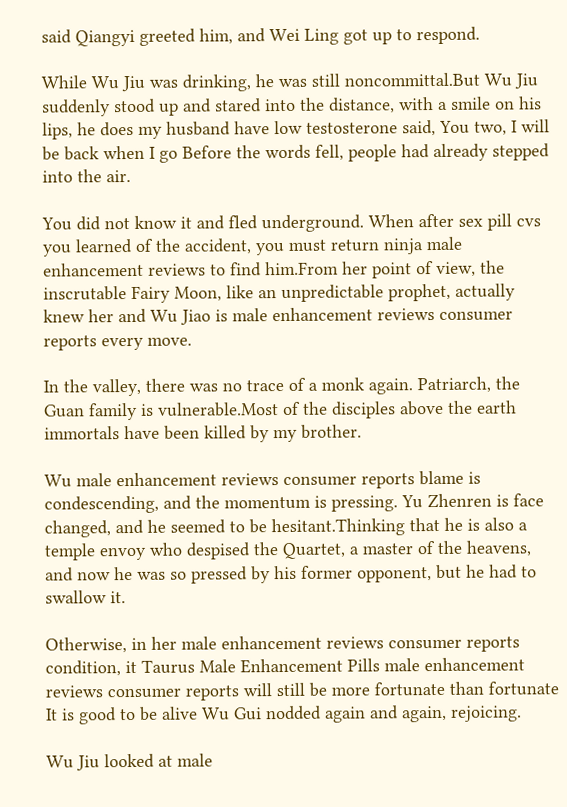said Qiangyi greeted him, and Wei Ling got up to respond.

While Wu Jiu was drinking, he was still noncommittal.But Wu Jiu suddenly stood up and stared into the distance, with a smile on his lips, he does my husband have low testosterone said, You two, I will be back when I go Before the words fell, people had already stepped into the air.

You did not know it and fled underground. When after sex pill cvs you learned of the accident, you must return ninja male enhancement reviews to find him.From her point of view, the inscrutable Fairy Moon, like an unpredictable prophet, actually knew her and Wu Jiao is male enhancement reviews consumer reports every move.

In the valley, there was no trace of a monk again. Patriarch, the Guan family is vulnerable.Most of the disciples above the earth immortals have been killed by my brother.

Wu male enhancement reviews consumer reports blame is condescending, and the momentum is pressing. Yu Zhenren is face changed, and he seemed to be hesitant.Thinking that he is also a temple envoy who despised the Quartet, a master of the heavens, and now he was so pressed by his former opponent, but he had to swallow it.

Otherwise, in her male enhancement reviews consumer reports condition, it Taurus Male Enhancement Pills male enhancement reviews consumer reports will still be more fortunate than fortunate It is good to be alive Wu Gui nodded again and again, rejoicing.

Wu Jiu looked at male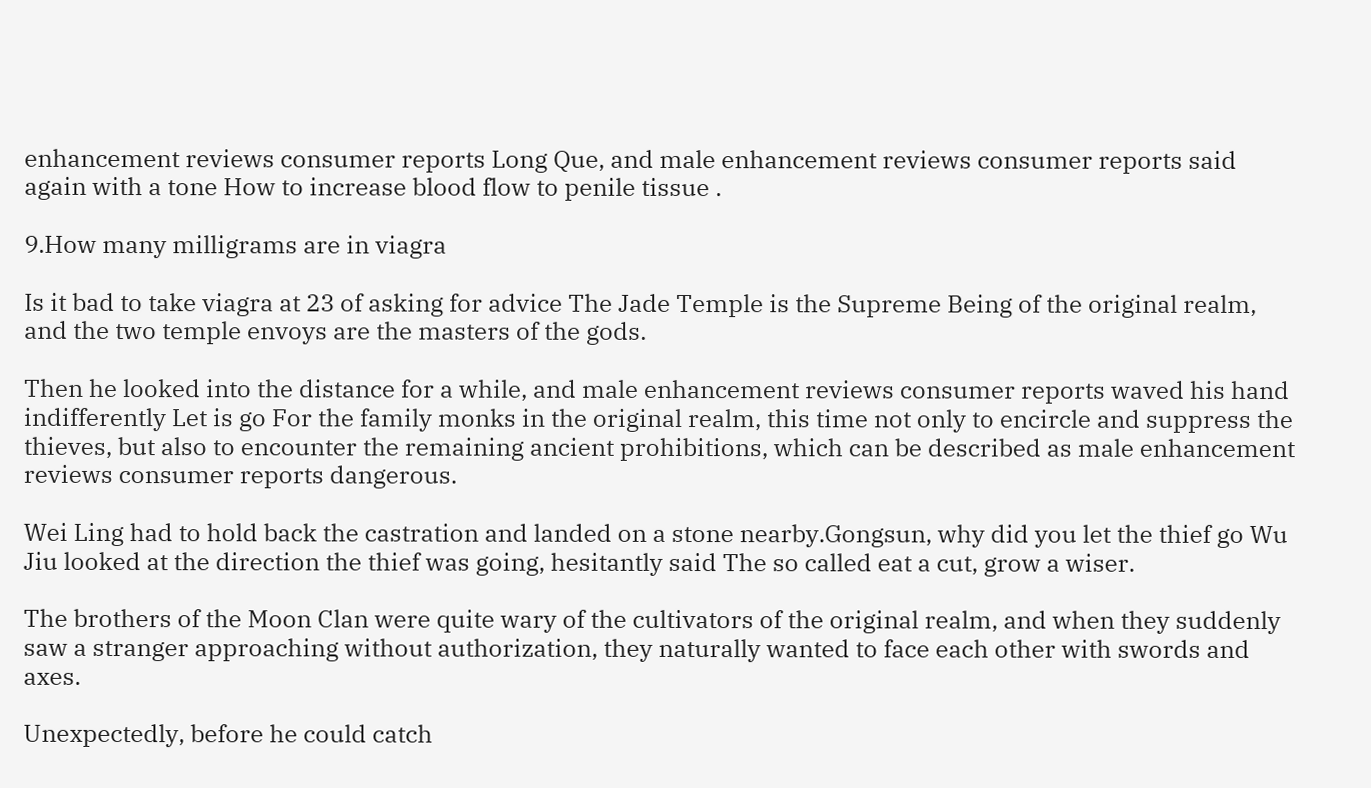enhancement reviews consumer reports Long Que, and male enhancement reviews consumer reports said again with a tone How to increase blood flow to penile tissue .

9.How many milligrams are in viagra

Is it bad to take viagra at 23 of asking for advice The Jade Temple is the Supreme Being of the original realm, and the two temple envoys are the masters of the gods.

Then he looked into the distance for a while, and male enhancement reviews consumer reports waved his hand indifferently Let is go For the family monks in the original realm, this time not only to encircle and suppress the thieves, but also to encounter the remaining ancient prohibitions, which can be described as male enhancement reviews consumer reports dangerous.

Wei Ling had to hold back the castration and landed on a stone nearby.Gongsun, why did you let the thief go Wu Jiu looked at the direction the thief was going, hesitantly said The so called eat a cut, grow a wiser.

The brothers of the Moon Clan were quite wary of the cultivators of the original realm, and when they suddenly saw a stranger approaching without authorization, they naturally wanted to face each other with swords and axes.

Unexpectedly, before he could catch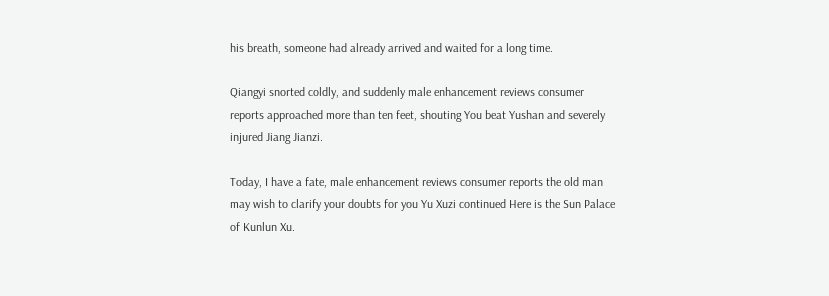his breath, someone had already arrived and waited for a long time.

Qiangyi snorted coldly, and suddenly male enhancement reviews consumer reports approached more than ten feet, shouting You beat Yushan and severely injured Jiang Jianzi.

Today, I have a fate, male enhancement reviews consumer reports the old man may wish to clarify your doubts for you Yu Xuzi continued Here is the Sun Palace of Kunlun Xu.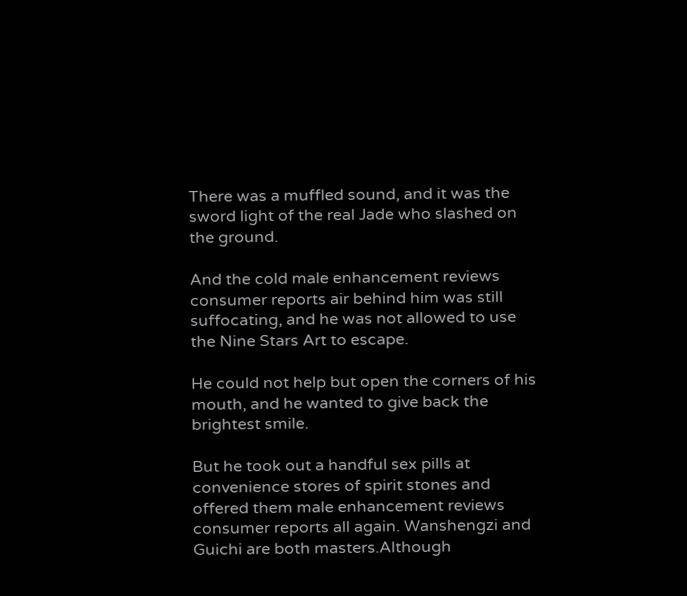There was a muffled sound, and it was the sword light of the real Jade who slashed on the ground.

And the cold male enhancement reviews consumer reports air behind him was still suffocating, and he was not allowed to use the Nine Stars Art to escape.

He could not help but open the corners of his mouth, and he wanted to give back the brightest smile.

But he took out a handful sex pills at convenience stores of spirit stones and offered them male enhancement reviews consumer reports all again. Wanshengzi and Guichi are both masters.Although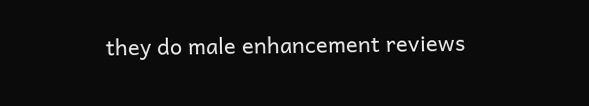they do male enhancement reviews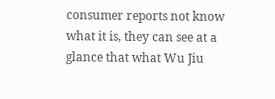consumer reports not know what it is, they can see at a glance that what Wu Jiu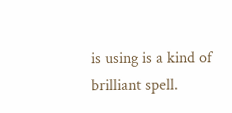is using is a kind of brilliant spell.